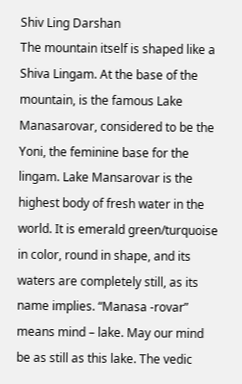Shiv Ling Darshan
The mountain itself is shaped like a Shiva Lingam. At the base of the mountain, is the famous Lake Manasarovar, considered to be the Yoni, the feminine base for the lingam. Lake Mansarovar is the highest body of fresh water in the world. It is emerald green/turquoise in color, round in shape, and its waters are completely still, as its name implies. “Manasa -rovar” means mind – lake. May our mind be as still as this lake. The vedic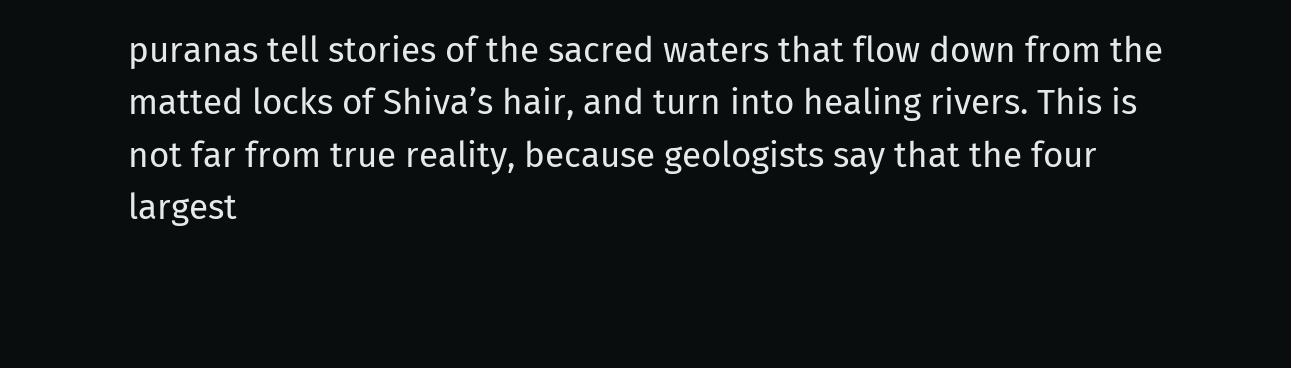puranas tell stories of the sacred waters that flow down from the matted locks of Shiva’s hair, and turn into healing rivers. This is not far from true reality, because geologists say that the four largest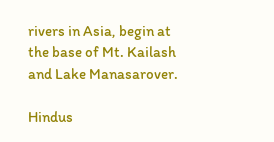rivers in Asia, begin at the base of Mt. Kailash and Lake Manasarover.

Hindus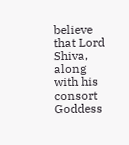believe that Lord Shiva, along with his consort Goddess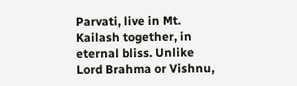Parvati, live in Mt. Kailash together, in eternal bliss. Unlike Lord Brahma or Vishnu,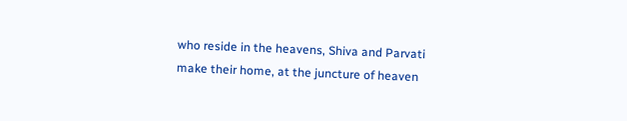who reside in the heavens, Shiva and Parvati make their home, at the juncture of heaven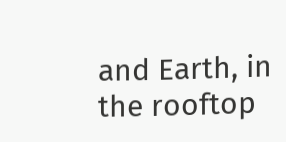and Earth, in the rooftop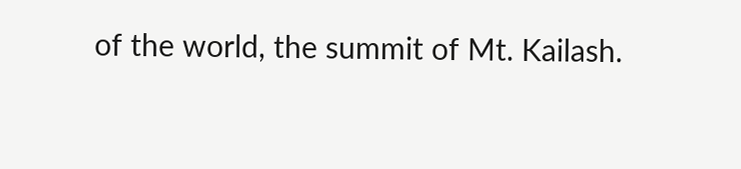of the world, the summit of Mt. Kailash.